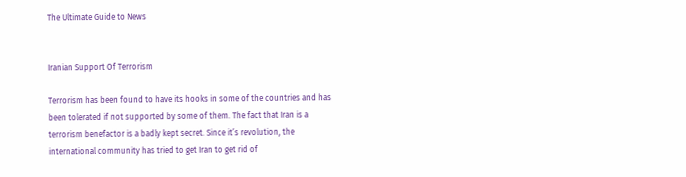The Ultimate Guide to News


Iranian Support Of Terrorism

Terrorism has been found to have its hooks in some of the countries and has been tolerated if not supported by some of them. The fact that Iran is a terrorism benefactor is a badly kept secret. Since it’s revolution, the international community has tried to get Iran to get rid of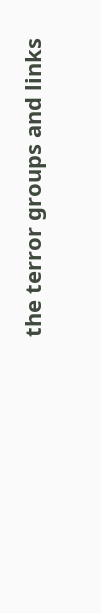the terror groups and links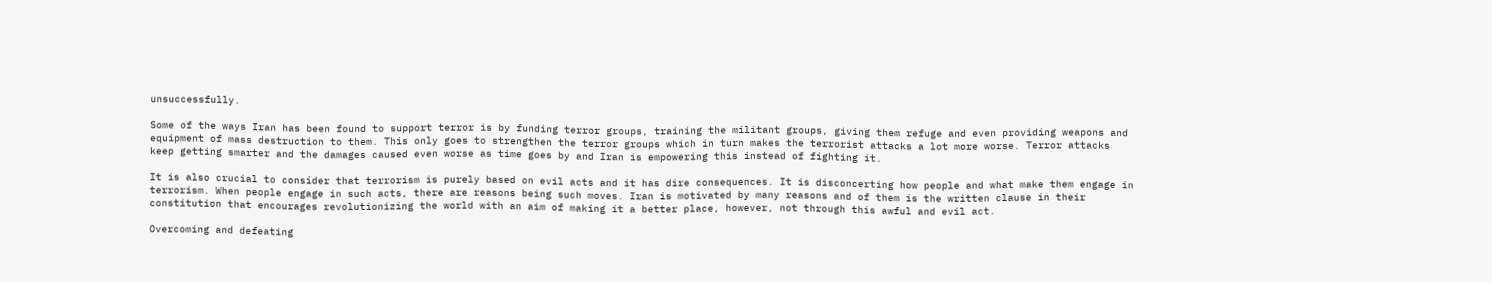unsuccessfully.

Some of the ways Iran has been found to support terror is by funding terror groups, training the militant groups, giving them refuge and even providing weapons and equipment of mass destruction to them. This only goes to strengthen the terror groups which in turn makes the terrorist attacks a lot more worse. Terror attacks keep getting smarter and the damages caused even worse as time goes by and Iran is empowering this instead of fighting it.

It is also crucial to consider that terrorism is purely based on evil acts and it has dire consequences. It is disconcerting how people and what make them engage in terrorism. When people engage in such acts, there are reasons being such moves. Iran is motivated by many reasons and of them is the written clause in their constitution that encourages revolutionizing the world with an aim of making it a better place, however, not through this awful and evil act.

Overcoming and defeating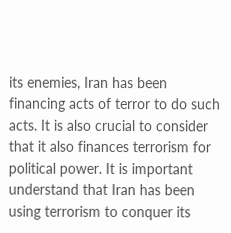its enemies, Iran has been financing acts of terror to do such acts. It is also crucial to consider that it also finances terrorism for political power. It is important understand that Iran has been using terrorism to conquer its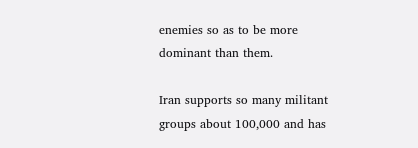enemies so as to be more dominant than them.

Iran supports so many militant groups about 100,000 and has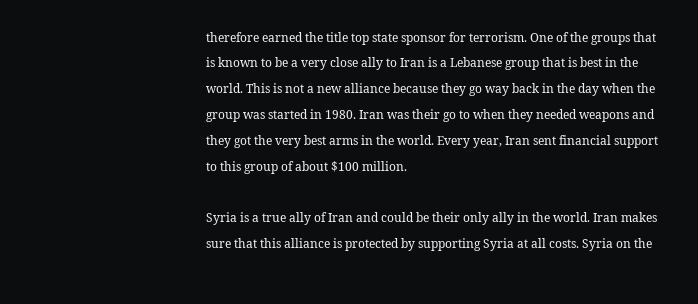therefore earned the title top state sponsor for terrorism. One of the groups that is known to be a very close ally to Iran is a Lebanese group that is best in the world. This is not a new alliance because they go way back in the day when the group was started in 1980. Iran was their go to when they needed weapons and they got the very best arms in the world. Every year, Iran sent financial support to this group of about $100 million.

Syria is a true ally of Iran and could be their only ally in the world. Iran makes sure that this alliance is protected by supporting Syria at all costs. Syria on the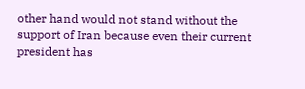other hand would not stand without the support of Iran because even their current president has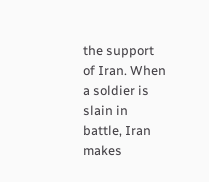the support of Iran. When a soldier is slain in battle, Iran makes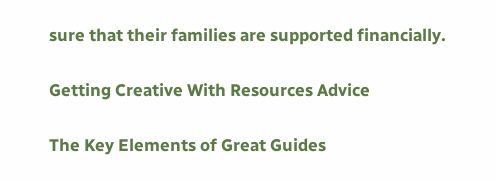sure that their families are supported financially.

Getting Creative With Resources Advice

The Key Elements of Great Guides